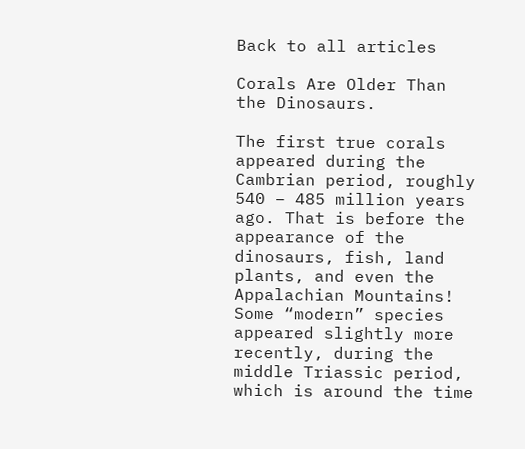Back to all articles

Corals Are Older Than the Dinosaurs.

The first true corals appeared during the Cambrian period, roughly 540 – 485 million years ago. That is before the appearance of the dinosaurs, fish, land plants, and even the Appalachian Mountains! Some “modern” species appeared slightly more recently, during the middle Triassic period, which is around the time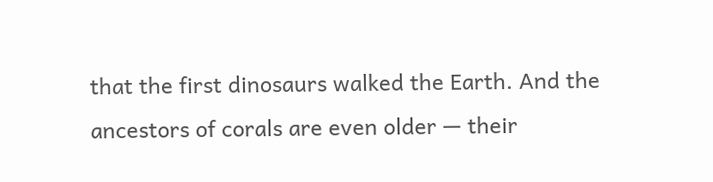that the first dinosaurs walked the Earth. And the ancestors of corals are even older — their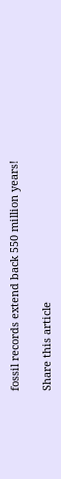fossil records extend back 550 million years!

Share this article